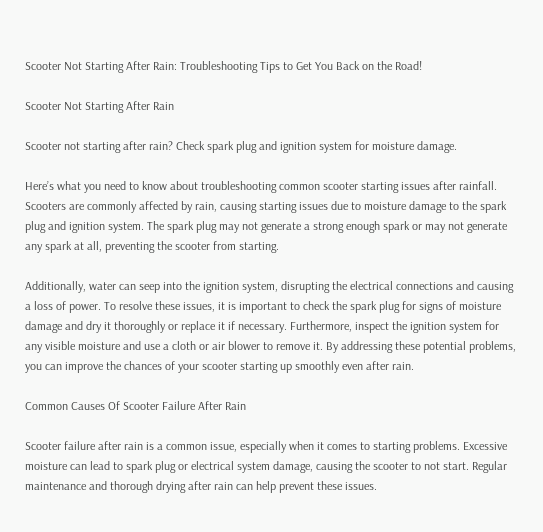Scooter Not Starting After Rain: Troubleshooting Tips to Get You Back on the Road!

Scooter Not Starting After Rain

Scooter not starting after rain? Check spark plug and ignition system for moisture damage.

Here’s what you need to know about troubleshooting common scooter starting issues after rainfall. Scooters are commonly affected by rain, causing starting issues due to moisture damage to the spark plug and ignition system. The spark plug may not generate a strong enough spark or may not generate any spark at all, preventing the scooter from starting.

Additionally, water can seep into the ignition system, disrupting the electrical connections and causing a loss of power. To resolve these issues, it is important to check the spark plug for signs of moisture damage and dry it thoroughly or replace it if necessary. Furthermore, inspect the ignition system for any visible moisture and use a cloth or air blower to remove it. By addressing these potential problems, you can improve the chances of your scooter starting up smoothly even after rain.

Common Causes Of Scooter Failure After Rain

Scooter failure after rain is a common issue, especially when it comes to starting problems. Excessive moisture can lead to spark plug or electrical system damage, causing the scooter to not start. Regular maintenance and thorough drying after rain can help prevent these issues.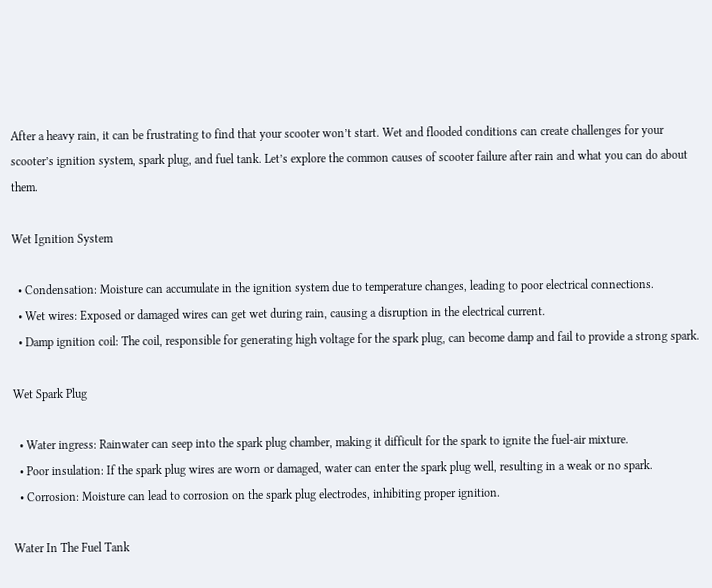After a heavy rain, it can be frustrating to find that your scooter won’t start. Wet and flooded conditions can create challenges for your scooter’s ignition system, spark plug, and fuel tank. Let’s explore the common causes of scooter failure after rain and what you can do about them.

Wet Ignition System

  • Condensation: Moisture can accumulate in the ignition system due to temperature changes, leading to poor electrical connections.
  • Wet wires: Exposed or damaged wires can get wet during rain, causing a disruption in the electrical current.
  • Damp ignition coil: The coil, responsible for generating high voltage for the spark plug, can become damp and fail to provide a strong spark.

Wet Spark Plug

  • Water ingress: Rainwater can seep into the spark plug chamber, making it difficult for the spark to ignite the fuel-air mixture.
  • Poor insulation: If the spark plug wires are worn or damaged, water can enter the spark plug well, resulting in a weak or no spark.
  • Corrosion: Moisture can lead to corrosion on the spark plug electrodes, inhibiting proper ignition.

Water In The Fuel Tank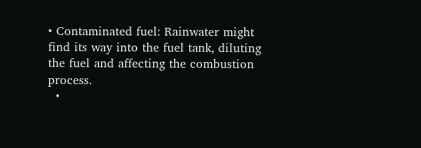• Contaminated fuel: Rainwater might find its way into the fuel tank, diluting the fuel and affecting the combustion process.
  •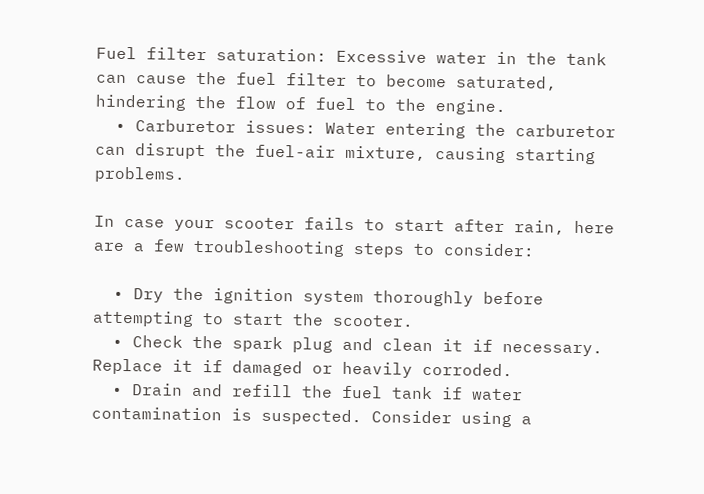Fuel filter saturation: Excessive water in the tank can cause the fuel filter to become saturated, hindering the flow of fuel to the engine.
  • Carburetor issues: Water entering the carburetor can disrupt the fuel-air mixture, causing starting problems.

In case your scooter fails to start after rain, here are a few troubleshooting steps to consider:

  • Dry the ignition system thoroughly before attempting to start the scooter.
  • Check the spark plug and clean it if necessary. Replace it if damaged or heavily corroded.
  • Drain and refill the fuel tank if water contamination is suspected. Consider using a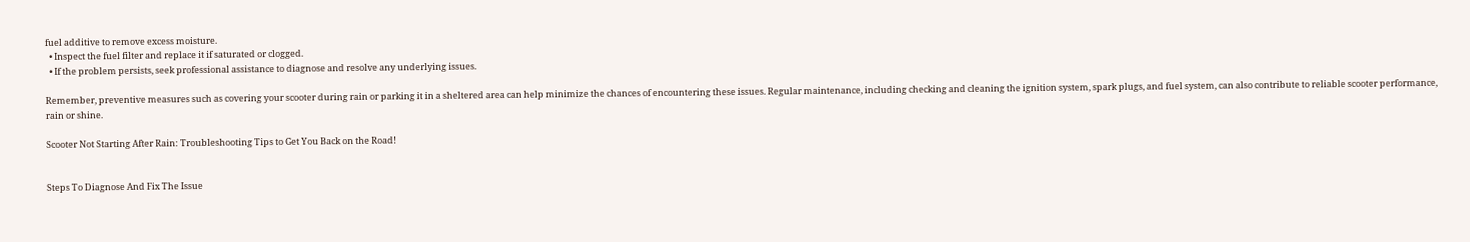fuel additive to remove excess moisture.
  • Inspect the fuel filter and replace it if saturated or clogged.
  • If the problem persists, seek professional assistance to diagnose and resolve any underlying issues.

Remember, preventive measures such as covering your scooter during rain or parking it in a sheltered area can help minimize the chances of encountering these issues. Regular maintenance, including checking and cleaning the ignition system, spark plugs, and fuel system, can also contribute to reliable scooter performance, rain or shine.

Scooter Not Starting After Rain: Troubleshooting Tips to Get You Back on the Road!


Steps To Diagnose And Fix The Issue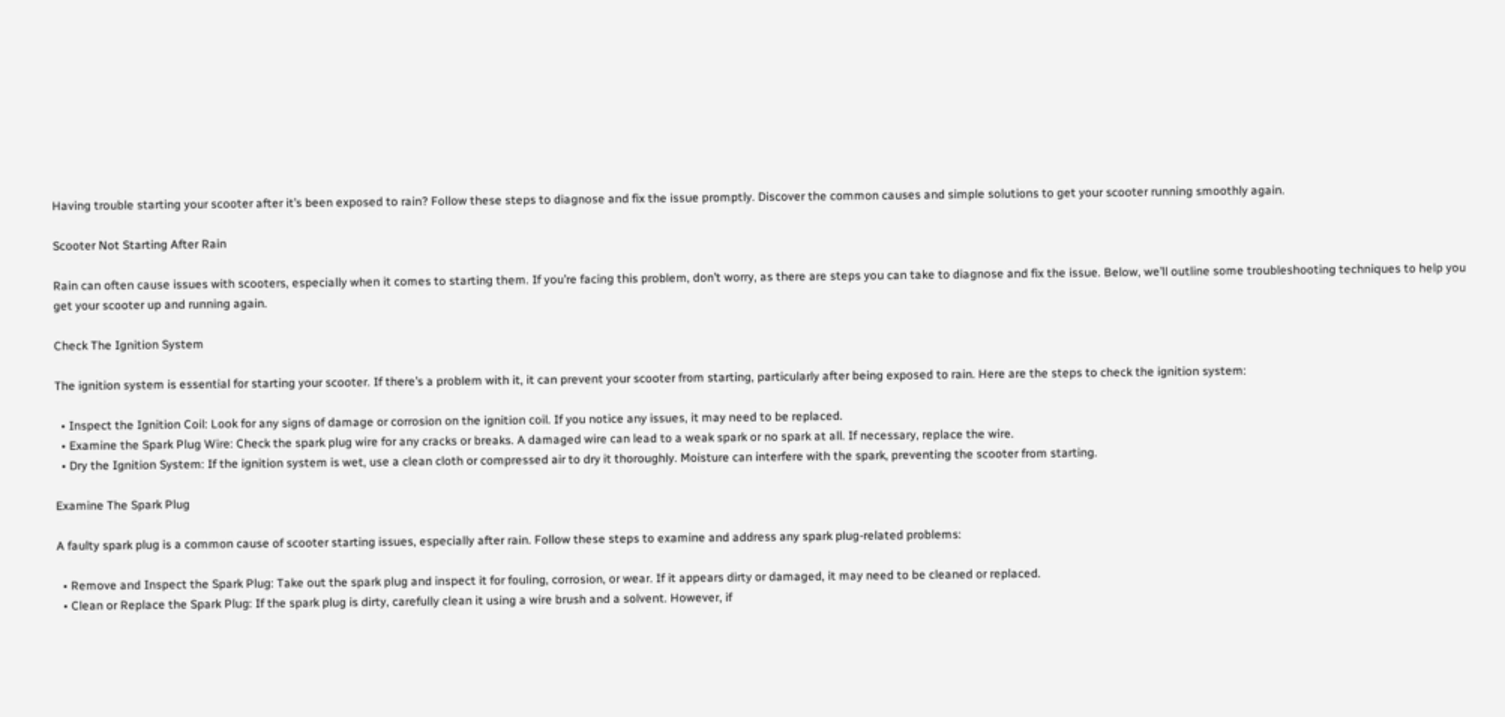Having trouble starting your scooter after it’s been exposed to rain? Follow these steps to diagnose and fix the issue promptly. Discover the common causes and simple solutions to get your scooter running smoothly again.

Scooter Not Starting After Rain

Rain can often cause issues with scooters, especially when it comes to starting them. If you’re facing this problem, don’t worry, as there are steps you can take to diagnose and fix the issue. Below, we’ll outline some troubleshooting techniques to help you get your scooter up and running again.

Check The Ignition System

The ignition system is essential for starting your scooter. If there’s a problem with it, it can prevent your scooter from starting, particularly after being exposed to rain. Here are the steps to check the ignition system:

  • Inspect the Ignition Coil: Look for any signs of damage or corrosion on the ignition coil. If you notice any issues, it may need to be replaced.
  • Examine the Spark Plug Wire: Check the spark plug wire for any cracks or breaks. A damaged wire can lead to a weak spark or no spark at all. If necessary, replace the wire.
  • Dry the Ignition System: If the ignition system is wet, use a clean cloth or compressed air to dry it thoroughly. Moisture can interfere with the spark, preventing the scooter from starting.

Examine The Spark Plug

A faulty spark plug is a common cause of scooter starting issues, especially after rain. Follow these steps to examine and address any spark plug-related problems:

  • Remove and Inspect the Spark Plug: Take out the spark plug and inspect it for fouling, corrosion, or wear. If it appears dirty or damaged, it may need to be cleaned or replaced.
  • Clean or Replace the Spark Plug: If the spark plug is dirty, carefully clean it using a wire brush and a solvent. However, if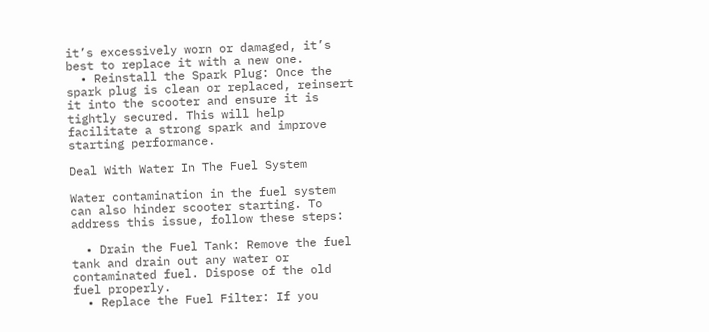it’s excessively worn or damaged, it’s best to replace it with a new one.
  • Reinstall the Spark Plug: Once the spark plug is clean or replaced, reinsert it into the scooter and ensure it is tightly secured. This will help facilitate a strong spark and improve starting performance.

Deal With Water In The Fuel System

Water contamination in the fuel system can also hinder scooter starting. To address this issue, follow these steps:

  • Drain the Fuel Tank: Remove the fuel tank and drain out any water or contaminated fuel. Dispose of the old fuel properly.
  • Replace the Fuel Filter: If you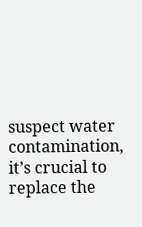suspect water contamination, it’s crucial to replace the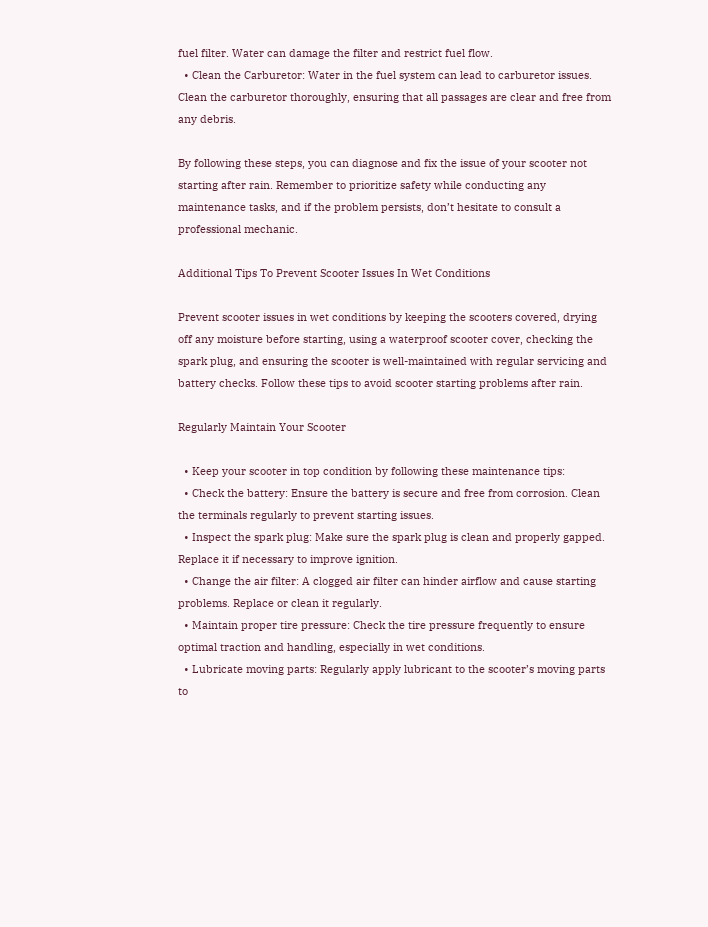fuel filter. Water can damage the filter and restrict fuel flow.
  • Clean the Carburetor: Water in the fuel system can lead to carburetor issues. Clean the carburetor thoroughly, ensuring that all passages are clear and free from any debris.

By following these steps, you can diagnose and fix the issue of your scooter not starting after rain. Remember to prioritize safety while conducting any maintenance tasks, and if the problem persists, don’t hesitate to consult a professional mechanic.

Additional Tips To Prevent Scooter Issues In Wet Conditions

Prevent scooter issues in wet conditions by keeping the scooters covered, drying off any moisture before starting, using a waterproof scooter cover, checking the spark plug, and ensuring the scooter is well-maintained with regular servicing and battery checks. Follow these tips to avoid scooter starting problems after rain.

Regularly Maintain Your Scooter

  • Keep your scooter in top condition by following these maintenance tips:
  • Check the battery: Ensure the battery is secure and free from corrosion. Clean the terminals regularly to prevent starting issues.
  • Inspect the spark plug: Make sure the spark plug is clean and properly gapped. Replace it if necessary to improve ignition.
  • Change the air filter: A clogged air filter can hinder airflow and cause starting problems. Replace or clean it regularly.
  • Maintain proper tire pressure: Check the tire pressure frequently to ensure optimal traction and handling, especially in wet conditions.
  • Lubricate moving parts: Regularly apply lubricant to the scooter’s moving parts to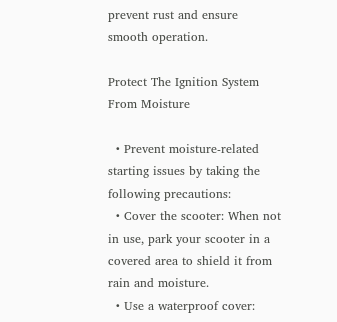prevent rust and ensure smooth operation.

Protect The Ignition System From Moisture

  • Prevent moisture-related starting issues by taking the following precautions:
  • Cover the scooter: When not in use, park your scooter in a covered area to shield it from rain and moisture.
  • Use a waterproof cover: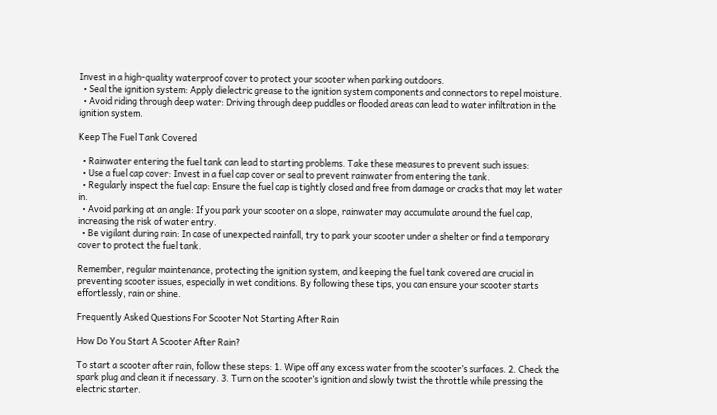Invest in a high-quality waterproof cover to protect your scooter when parking outdoors.
  • Seal the ignition system: Apply dielectric grease to the ignition system components and connectors to repel moisture.
  • Avoid riding through deep water: Driving through deep puddles or flooded areas can lead to water infiltration in the ignition system.

Keep The Fuel Tank Covered

  • Rainwater entering the fuel tank can lead to starting problems. Take these measures to prevent such issues:
  • Use a fuel cap cover: Invest in a fuel cap cover or seal to prevent rainwater from entering the tank.
  • Regularly inspect the fuel cap: Ensure the fuel cap is tightly closed and free from damage or cracks that may let water in.
  • Avoid parking at an angle: If you park your scooter on a slope, rainwater may accumulate around the fuel cap, increasing the risk of water entry.
  • Be vigilant during rain: In case of unexpected rainfall, try to park your scooter under a shelter or find a temporary cover to protect the fuel tank.

Remember, regular maintenance, protecting the ignition system, and keeping the fuel tank covered are crucial in preventing scooter issues, especially in wet conditions. By following these tips, you can ensure your scooter starts effortlessly, rain or shine.

Frequently Asked Questions For Scooter Not Starting After Rain

How Do You Start A Scooter After Rain?

To start a scooter after rain, follow these steps: 1. Wipe off any excess water from the scooter’s surfaces. 2. Check the spark plug and clean it if necessary. 3. Turn on the scooter’s ignition and slowly twist the throttle while pressing the electric starter.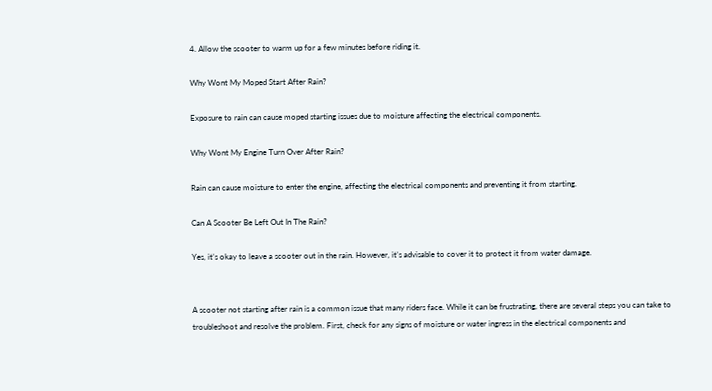4. Allow the scooter to warm up for a few minutes before riding it.

Why Wont My Moped Start After Rain?

Exposure to rain can cause moped starting issues due to moisture affecting the electrical components.

Why Wont My Engine Turn Over After Rain?

Rain can cause moisture to enter the engine, affecting the electrical components and preventing it from starting.

Can A Scooter Be Left Out In The Rain?

Yes, it’s okay to leave a scooter out in the rain. However, it’s advisable to cover it to protect it from water damage.


A scooter not starting after rain is a common issue that many riders face. While it can be frustrating, there are several steps you can take to troubleshoot and resolve the problem. First, check for any signs of moisture or water ingress in the electrical components and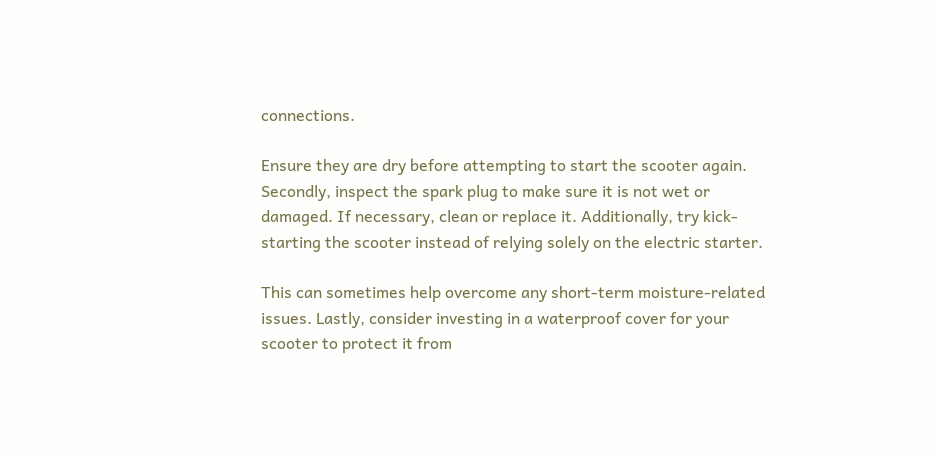connections.

Ensure they are dry before attempting to start the scooter again. Secondly, inspect the spark plug to make sure it is not wet or damaged. If necessary, clean or replace it. Additionally, try kick-starting the scooter instead of relying solely on the electric starter.

This can sometimes help overcome any short-term moisture-related issues. Lastly, consider investing in a waterproof cover for your scooter to protect it from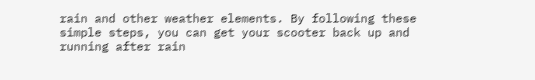rain and other weather elements. By following these simple steps, you can get your scooter back up and running after rain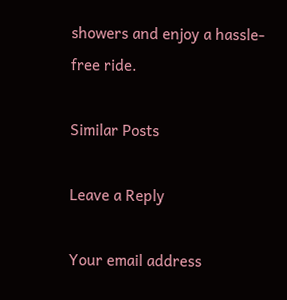showers and enjoy a hassle-free ride.

Similar Posts

Leave a Reply

Your email address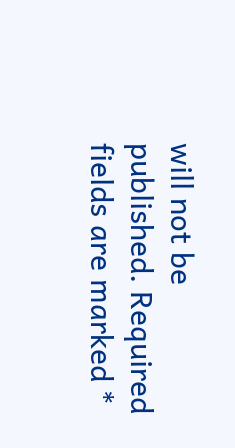will not be published. Required fields are marked *